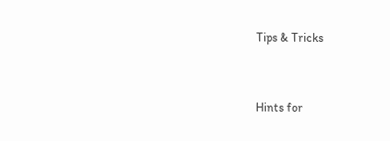Tips & Tricks


Hints for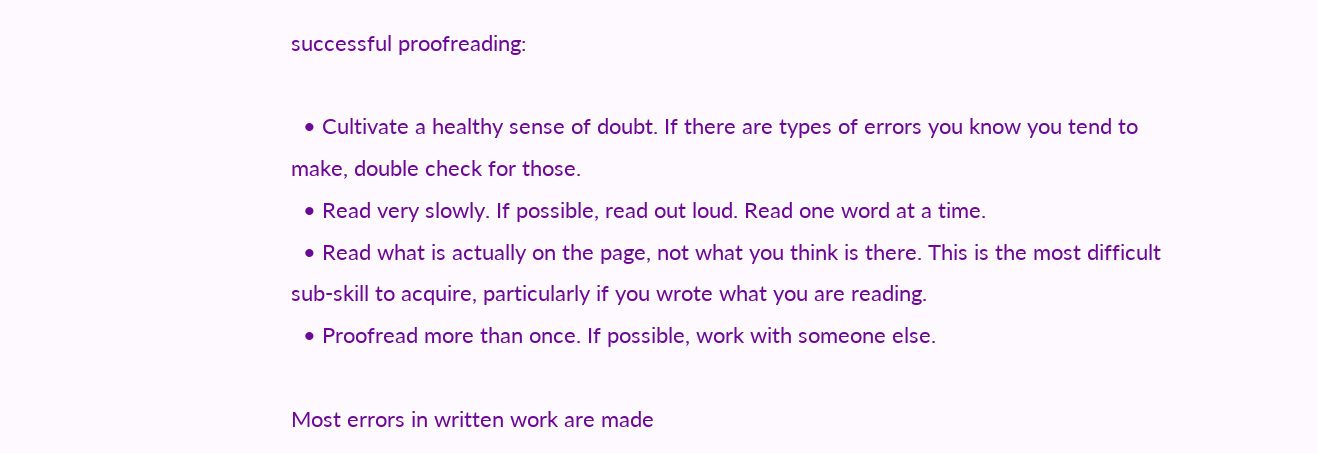successful proofreading:

  • Cultivate a healthy sense of doubt. If there are types of errors you know you tend to make, double check for those.
  • Read very slowly. If possible, read out loud. Read one word at a time.
  • Read what is actually on the page, not what you think is there. This is the most difficult sub-skill to acquire, particularly if you wrote what you are reading.
  • Proofread more than once. If possible, work with someone else.

Most errors in written work are made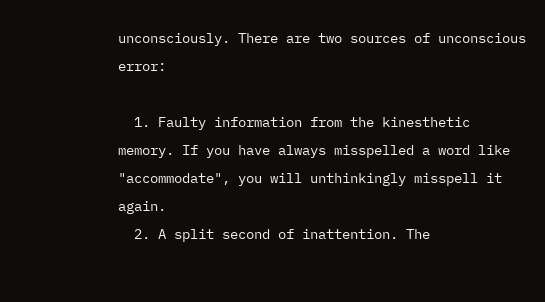unconsciously. There are two sources of unconscious error:

  1. Faulty information from the kinesthetic memory. If you have always misspelled a word like "accommodate", you will unthinkingly misspell it again.
  2. A split second of inattention. The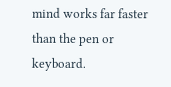mind works far faster than the pen or keyboard.